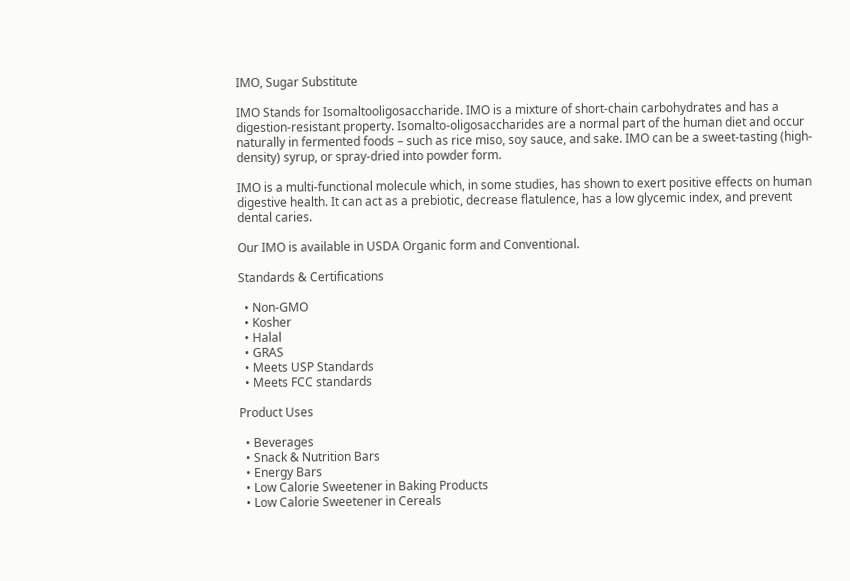IMO, Sugar Substitute

IMO Stands for Isomaltooligosaccharide. IMO is a mixture of short-chain carbohydrates and has a digestion-resistant property. Isomalto-oligosaccharides are a normal part of the human diet and occur naturally in fermented foods – such as rice miso, soy sauce, and sake. IMO can be a sweet-tasting (high-density) syrup, or spray-dried into powder form.

IMO is a multi-functional molecule which, in some studies, has shown to exert positive effects on human digestive health. It can act as a prebiotic, decrease flatulence, has a low glycemic index, and prevent dental caries.

Our IMO is available in USDA Organic form and Conventional.

Standards & Certifications

  • Non-GMO
  • Kosher
  • Halal
  • GRAS
  • Meets USP Standards
  • Meets FCC standards

Product Uses

  • Beverages
  • Snack & Nutrition Bars
  • Energy Bars
  • Low Calorie Sweetener in Baking Products
  • Low Calorie Sweetener in Cereals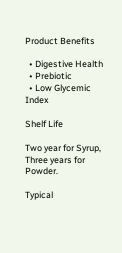Product Benefits

  • Digestive Health
  • Prebiotic
  • Low Glycemic Index

Shelf Life

Two year for Syrup, Three years for Powder.

Typical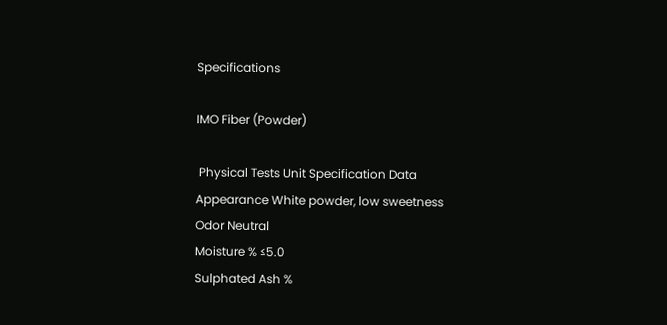Specifications

IMO Fiber (Powder)

 Physical Tests Unit Specification Data
Appearance White powder, low sweetness
Odor Neutral
Moisture % ≤5.0
Sulphated Ash %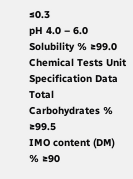≤0.3
pH 4.0 – 6.0
Solubility % ≥99.0
Chemical Tests Unit Specification Data
Total Carbohydrates % ≥99.5
IMO content (DM) % ≥90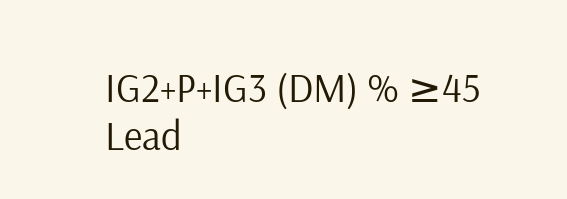IG2+P+IG3 (DM) % ≥45
Lead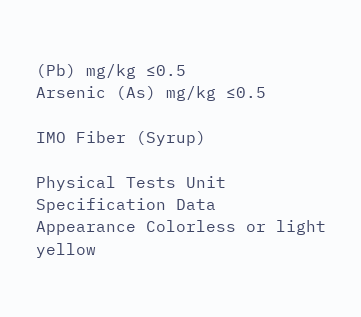(Pb) mg/kg ≤0.5
Arsenic (As) mg/kg ≤0.5

IMO Fiber (Syrup)

Physical Tests Unit Specification Data
Appearance Colorless or light yellow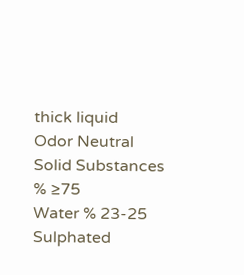thick liquid
Odor Neutral
Solid Substances % ≥75
Water % 23-25
Sulphated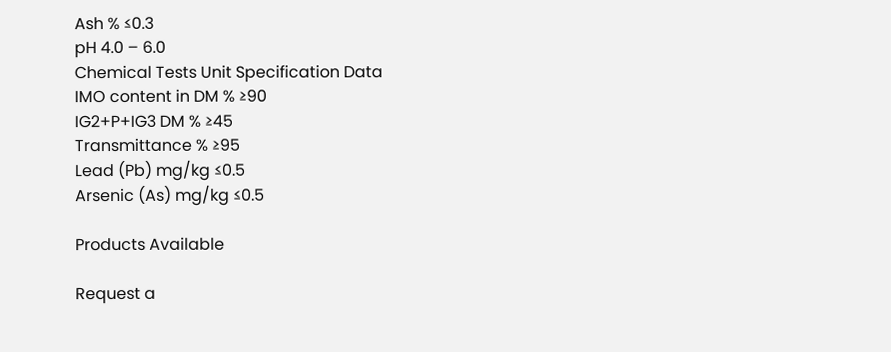Ash % ≤0.3
pH 4.0 – 6.0
Chemical Tests Unit Specification Data
IMO content in DM % ≥90
IG2+P+IG3 DM % ≥45
Transmittance % ≥95
Lead (Pb) mg/kg ≤0.5
Arsenic (As) mg/kg ≤0.5

Products Available

Request a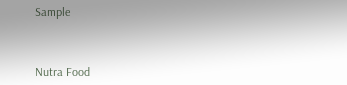Sample



Nutra Food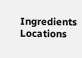Ingredients Locations